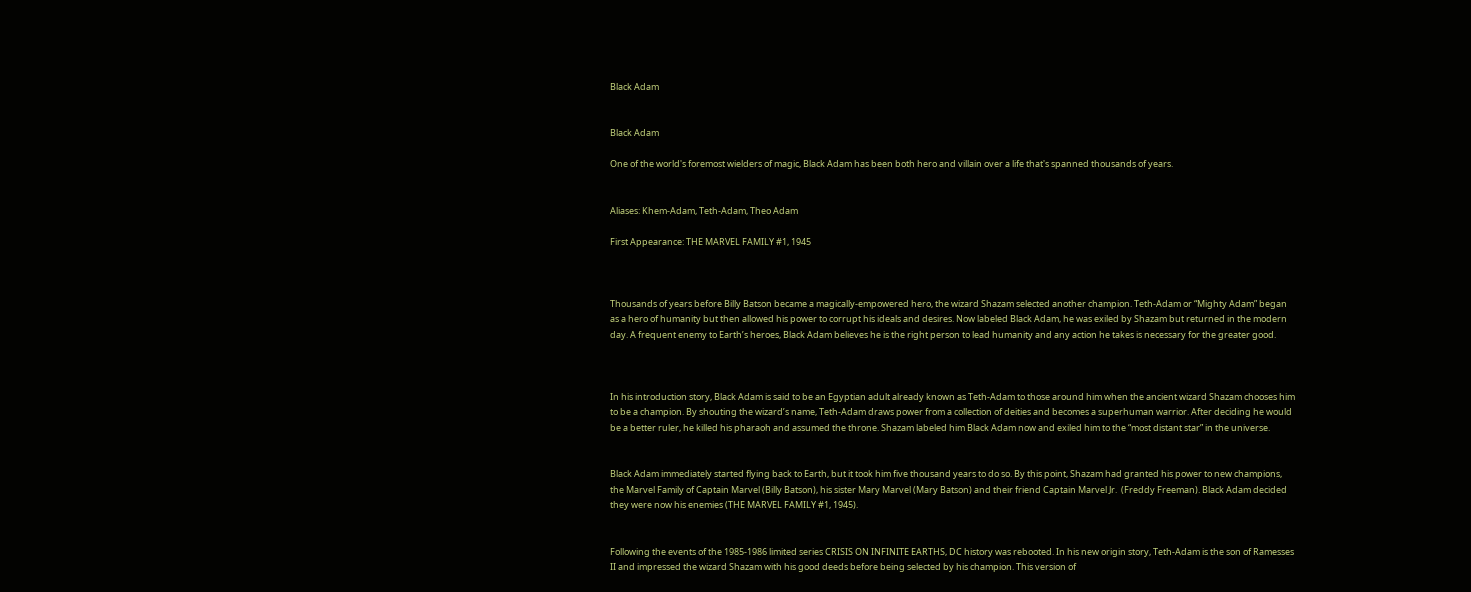Black Adam


Black Adam

One of the world's foremost wielders of magic, Black Adam has been both hero and villain over a life that's spanned thousands of years.


Aliases: Khem-Adam, Teth-Adam, Theo Adam

First Appearance: THE MARVEL FAMILY #1, 1945



Thousands of years before Billy Batson became a magically-empowered hero, the wizard Shazam selected another champion. Teth-Adam or “Mighty Adam” began as a hero of humanity but then allowed his power to corrupt his ideals and desires. Now labeled Black Adam, he was exiled by Shazam but returned in the modern day. A frequent enemy to Earth’s heroes, Black Adam believes he is the right person to lead humanity and any action he takes is necessary for the greater good.



In his introduction story, Black Adam is said to be an Egyptian adult already known as Teth-Adam to those around him when the ancient wizard Shazam chooses him to be a champion. By shouting the wizard’s name, Teth-Adam draws power from a collection of deities and becomes a superhuman warrior. After deciding he would be a better ruler, he killed his pharaoh and assumed the throne. Shazam labeled him Black Adam now and exiled him to the “most distant star” in the universe.


Black Adam immediately started flying back to Earth, but it took him five thousand years to do so. By this point, Shazam had granted his power to new champions, the Marvel Family of Captain Marvel (Billy Batson), his sister Mary Marvel (Mary Batson) and their friend Captain Marvel Jr.  (Freddy Freeman). Black Adam decided they were now his enemies (THE MARVEL FAMILY #1, 1945).


Following the events of the 1985-1986 limited series CRISIS ON INFINITE EARTHS, DC history was rebooted. In his new origin story, Teth-Adam is the son of Ramesses II and impressed the wizard Shazam with his good deeds before being selected by his champion. This version of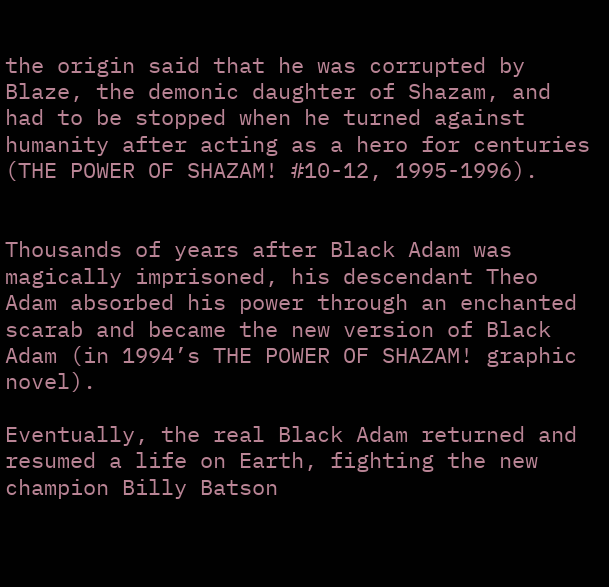the origin said that he was corrupted by Blaze, the demonic daughter of Shazam, and had to be stopped when he turned against humanity after acting as a hero for centuries (THE POWER OF SHAZAM! #10-12, 1995-1996).


Thousands of years after Black Adam was magically imprisoned, his descendant Theo Adam absorbed his power through an enchanted scarab and became the new version of Black Adam (in 1994’s THE POWER OF SHAZAM! graphic novel).

Eventually, the real Black Adam returned and resumed a life on Earth, fighting the new champion Billy Batson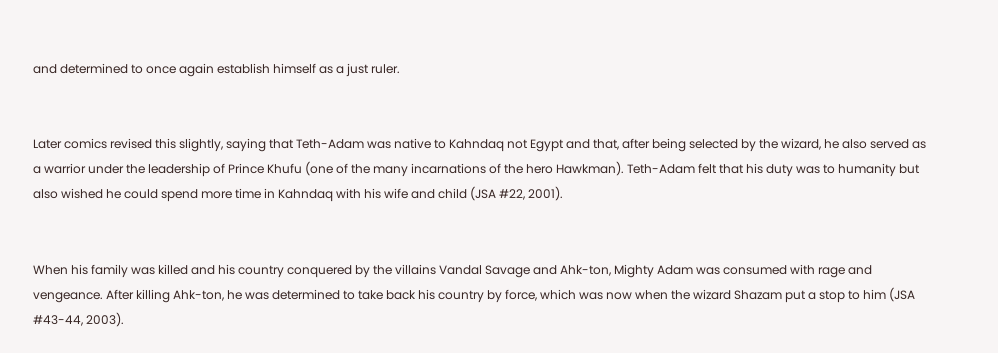and determined to once again establish himself as a just ruler.


Later comics revised this slightly, saying that Teth-Adam was native to Kahndaq not Egypt and that, after being selected by the wizard, he also served as a warrior under the leadership of Prince Khufu (one of the many incarnations of the hero Hawkman). Teth-Adam felt that his duty was to humanity but also wished he could spend more time in Kahndaq with his wife and child (JSA #22, 2001).


When his family was killed and his country conquered by the villains Vandal Savage and Ahk-ton, Mighty Adam was consumed with rage and vengeance. After killing Ahk-ton, he was determined to take back his country by force, which was now when the wizard Shazam put a stop to him (JSA #43-44, 2003).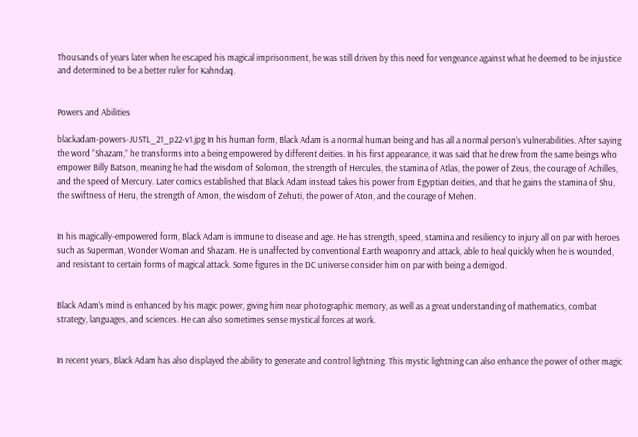Thousands of years later when he escaped his magical imprisonment, he was still driven by this need for vengeance against what he deemed to be injustice and determined to be a better ruler for Kahndaq.


Powers and Abilities

blackadam-powers-JUSTL_21_p22-v1.jpg In his human form, Black Adam is a normal human being and has all a normal person’s vulnerabilities. After saying the word “Shazam,” he transforms into a being empowered by different deities. In his first appearance, it was said that he drew from the same beings who empower Billy Batson, meaning he had the wisdom of Solomon, the strength of Hercules, the stamina of Atlas, the power of Zeus, the courage of Achilles, and the speed of Mercury. Later comics established that Black Adam instead takes his power from Egyptian deities, and that he gains the stamina of Shu, the swiftness of Heru, the strength of Amon, the wisdom of Zehuti, the power of Aton, and the courage of Mehen.


In his magically-empowered form, Black Adam is immune to disease and age. He has strength, speed, stamina and resiliency to injury all on par with heroes such as Superman, Wonder Woman and Shazam. He is unaffected by conventional Earth weaponry and attack, able to heal quickly when he is wounded, and resistant to certain forms of magical attack. Some figures in the DC universe consider him on par with being a demigod.


Black Adam’s mind is enhanced by his magic power, giving him near photographic memory, as well as a great understanding of mathematics, combat strategy, languages, and sciences. He can also sometimes sense mystical forces at work.


In recent years, Black Adam has also displayed the ability to generate and control lightning. This mystic lightning can also enhance the power of other magic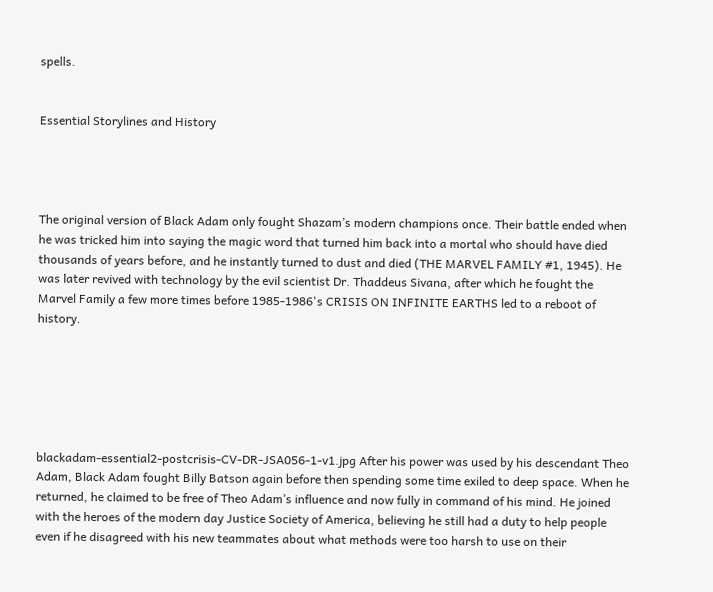spells.


Essential Storylines and History




The original version of Black Adam only fought Shazam’s modern champions once. Their battle ended when he was tricked him into saying the magic word that turned him back into a mortal who should have died thousands of years before, and he instantly turned to dust and died (THE MARVEL FAMILY #1, 1945). He was later revived with technology by the evil scientist Dr. Thaddeus Sivana, after which he fought the Marvel Family a few more times before 1985-1986's CRISIS ON INFINITE EARTHS led to a reboot of history.






blackadam-essential2-postcrisis-CV-DR-JSA056-1-v1.jpg After his power was used by his descendant Theo Adam, Black Adam fought Billy Batson again before then spending some time exiled to deep space. When he returned, he claimed to be free of Theo Adam’s influence and now fully in command of his mind. He joined with the heroes of the modern day Justice Society of America, believing he still had a duty to help people even if he disagreed with his new teammates about what methods were too harsh to use on their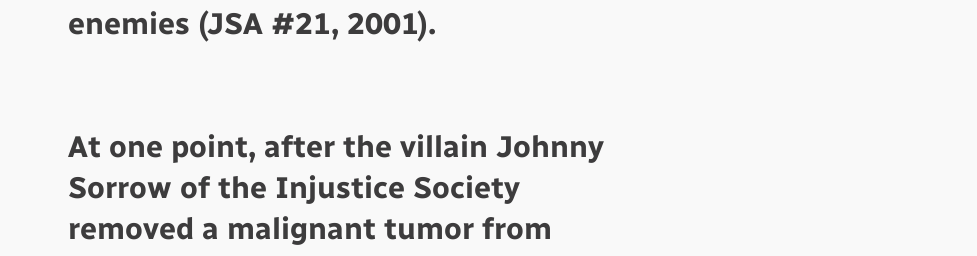enemies (JSA #21, 2001).


At one point, after the villain Johnny Sorrow of the Injustice Society removed a malignant tumor from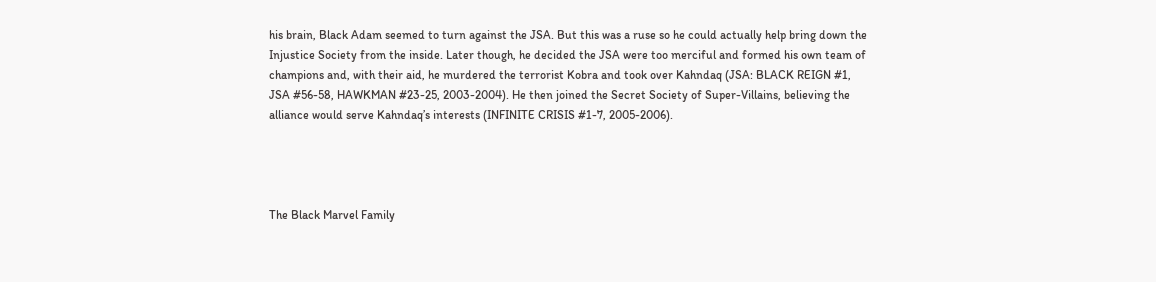his brain, Black Adam seemed to turn against the JSA. But this was a ruse so he could actually help bring down the Injustice Society from the inside. Later though, he decided the JSA were too merciful and formed his own team of champions and, with their aid, he murdered the terrorist Kobra and took over Kahndaq (JSA: BLACK REIGN #1, JSA #56-58, HAWKMAN #23-25, 2003-2004). He then joined the Secret Society of Super-Villains, believing the alliance would serve Kahndaq’s interests (INFINITE CRISIS #1-7, 2005-2006).




The Black Marvel Family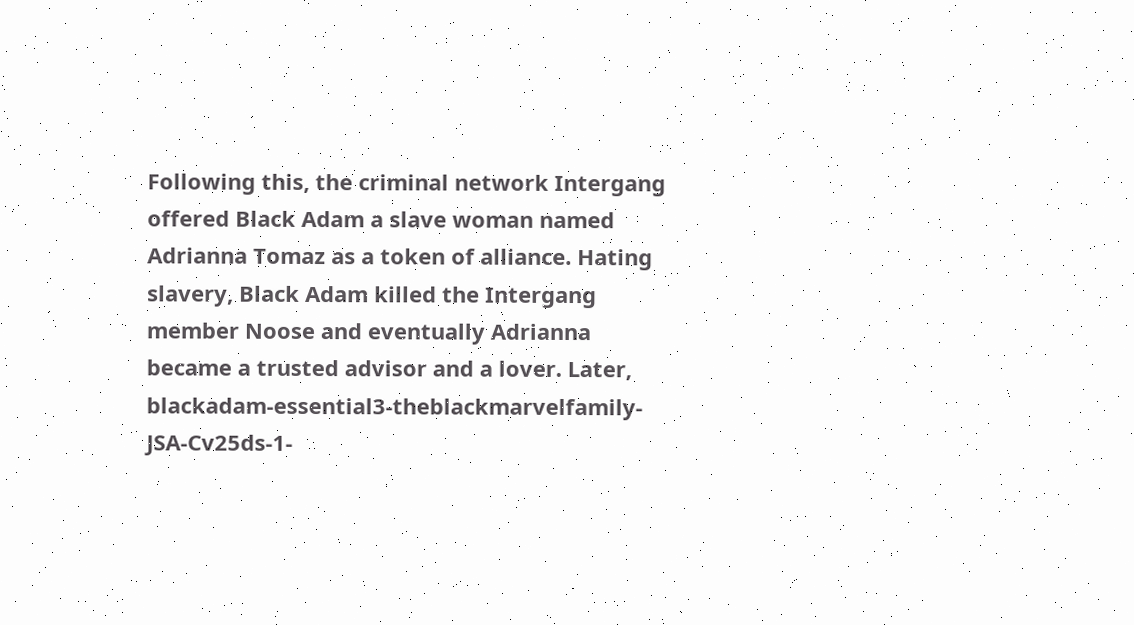Following this, the criminal network Intergang offered Black Adam a slave woman named Adrianna Tomaz as a token of alliance. Hating slavery, Black Adam killed the Intergang member Noose and eventually Adrianna became a trusted advisor and a lover. Later, blackadam-essential3-theblackmarvelfamily-JSA-Cv25ds-1-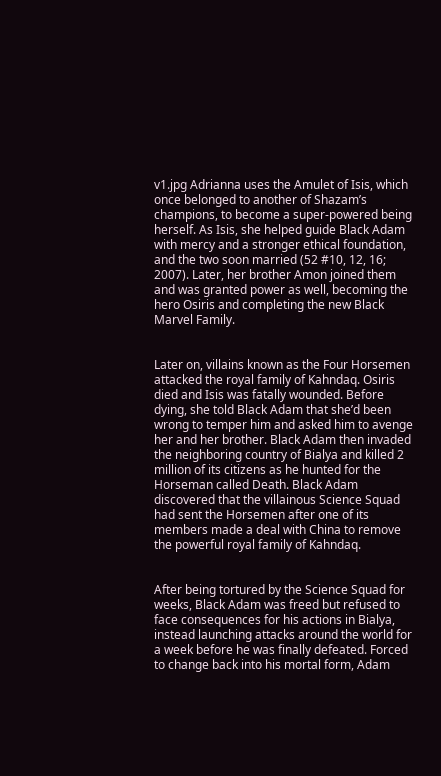v1.jpg Adrianna uses the Amulet of Isis, which once belonged to another of Shazam’s champions, to become a super-powered being herself. As Isis, she helped guide Black Adam with mercy and a stronger ethical foundation, and the two soon married (52 #10, 12, 16; 2007). Later, her brother Amon joined them and was granted power as well, becoming the hero Osiris and completing the new Black Marvel Family.


Later on, villains known as the Four Horsemen attacked the royal family of Kahndaq. Osiris died and Isis was fatally wounded. Before dying, she told Black Adam that she’d been wrong to temper him and asked him to avenge her and her brother. Black Adam then invaded the neighboring country of Bialya and killed 2 million of its citizens as he hunted for the Horseman called Death. Black Adam discovered that the villainous Science Squad had sent the Horsemen after one of its members made a deal with China to remove the powerful royal family of Kahndaq.


After being tortured by the Science Squad for weeks, Black Adam was freed but refused to face consequences for his actions in Bialya, instead launching attacks around the world for a week before he was finally defeated. Forced to change back into his mortal form, Adam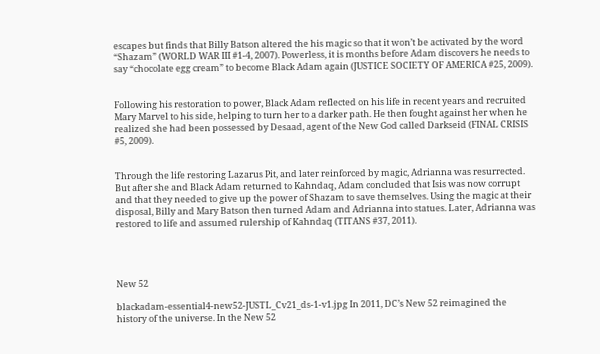escapes but finds that Billy Batson altered the his magic so that it won’t be activated by the word “Shazam” (WORLD WAR III #1-4, 2007). Powerless, it is months before Adam discovers he needs to say “chocolate egg cream” to become Black Adam again (JUSTICE SOCIETY OF AMERICA #25, 2009).


Following his restoration to power, Black Adam reflected on his life in recent years and recruited Mary Marvel to his side, helping to turn her to a darker path. He then fought against her when he realized she had been possessed by Desaad, agent of the New God called Darkseid (FINAL CRISIS #5, 2009).


Through the life restoring Lazarus Pit, and later reinforced by magic, Adrianna was resurrected. But after she and Black Adam returned to Kahndaq, Adam concluded that Isis was now corrupt and that they needed to give up the power of Shazam to save themselves. Using the magic at their disposal, Billy and Mary Batson then turned Adam and Adrianna into statues. Later, Adrianna was restored to life and assumed rulership of Kahndaq (TITANS #37, 2011).




New 52

blackadam-essential4-new52-JUSTL_Cv21_ds-1-v1.jpg In 2011, DC’s New 52 reimagined the history of the universe. In the New 52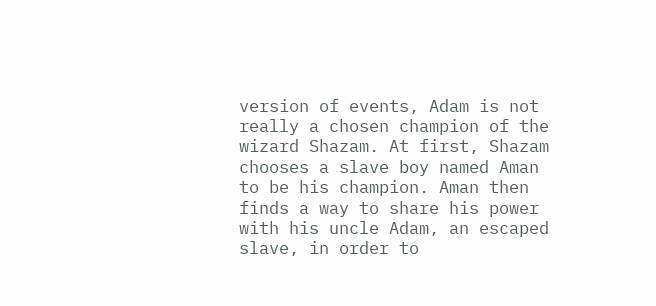version of events, Adam is not really a chosen champion of the wizard Shazam. At first, Shazam chooses a slave boy named Aman to be his champion. Aman then finds a way to share his power with his uncle Adam, an escaped slave, in order to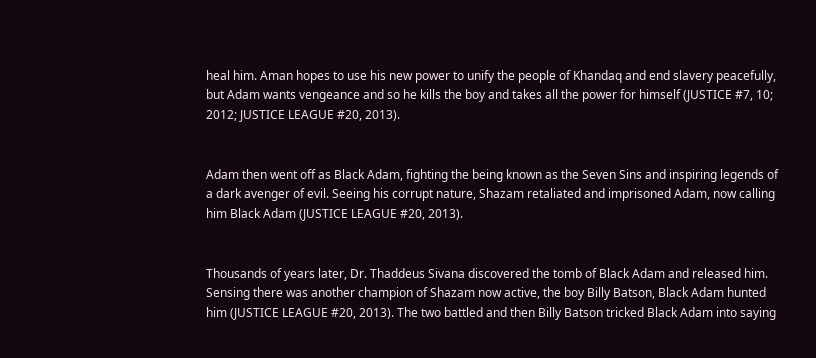heal him. Aman hopes to use his new power to unify the people of Khandaq and end slavery peacefully, but Adam wants vengeance and so he kills the boy and takes all the power for himself (JUSTICE #7, 10; 2012; JUSTICE LEAGUE #20, 2013).


Adam then went off as Black Adam, fighting the being known as the Seven Sins and inspiring legends of a dark avenger of evil. Seeing his corrupt nature, Shazam retaliated and imprisoned Adam, now calling him Black Adam (JUSTICE LEAGUE #20, 2013).


Thousands of years later, Dr. Thaddeus Sivana discovered the tomb of Black Adam and released him. Sensing there was another champion of Shazam now active, the boy Billy Batson, Black Adam hunted him (JUSTICE LEAGUE #20, 2013). The two battled and then Billy Batson tricked Black Adam into saying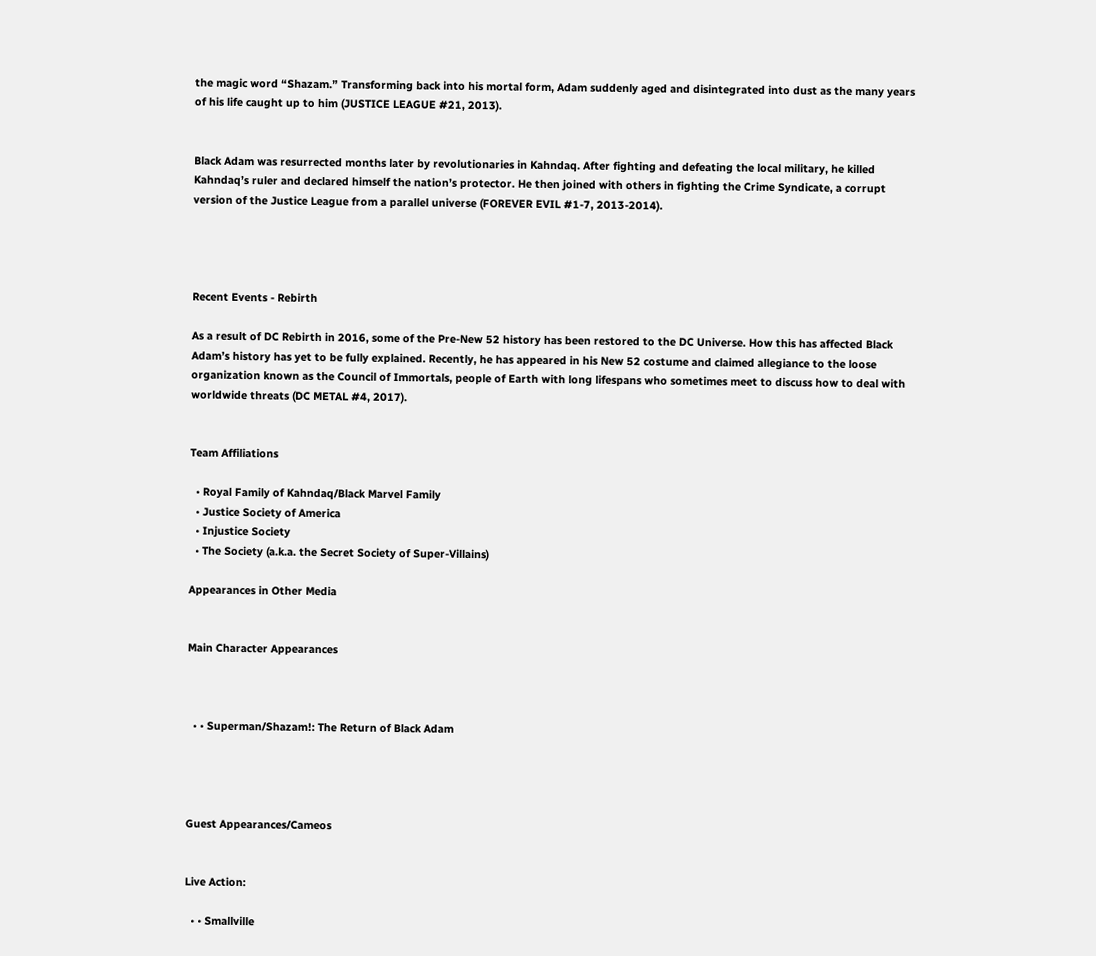the magic word “Shazam.” Transforming back into his mortal form, Adam suddenly aged and disintegrated into dust as the many years of his life caught up to him (JUSTICE LEAGUE #21, 2013).


Black Adam was resurrected months later by revolutionaries in Kahndaq. After fighting and defeating the local military, he killed Kahndaq’s ruler and declared himself the nation’s protector. He then joined with others in fighting the Crime Syndicate, a corrupt version of the Justice League from a parallel universe (FOREVER EVIL #1-7, 2013-2014).




Recent Events - Rebirth

As a result of DC Rebirth in 2016, some of the Pre-New 52 history has been restored to the DC Universe. How this has affected Black Adam’s history has yet to be fully explained. Recently, he has appeared in his New 52 costume and claimed allegiance to the loose organization known as the Council of Immortals, people of Earth with long lifespans who sometimes meet to discuss how to deal with worldwide threats (DC METAL #4, 2017).


Team Affiliations

  • Royal Family of Kahndaq/Black Marvel Family
  • Justice Society of America
  • Injustice Society
  • The Society (a.k.a. the Secret Society of Super-Villains)

Appearances in Other Media


Main Character Appearances



  • • Superman/Shazam!: The Return of Black Adam




Guest Appearances/Cameos


Live Action:

  • • Smallville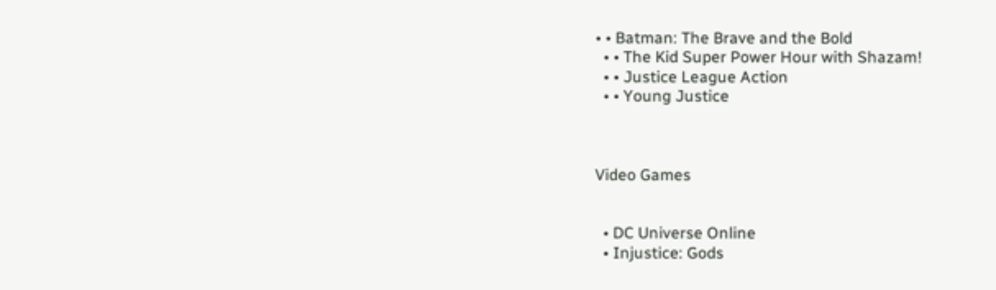• • Batman: The Brave and the Bold
  • • The Kid Super Power Hour with Shazam!
  • • Justice League Action
  • • Young Justice



Video Games


  • DC Universe Online
  • Injustice: Gods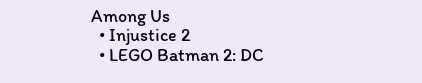Among Us
  • Injustice 2
  • LEGO Batman 2: DC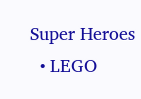Super Heroes
  • LEGO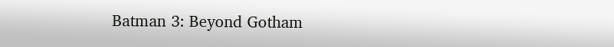Batman 3: Beyond Gotham